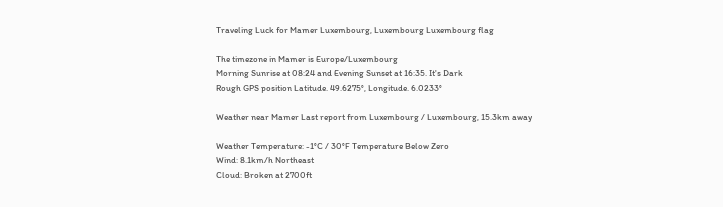Traveling Luck for Mamer Luxembourg, Luxembourg Luxembourg flag

The timezone in Mamer is Europe/Luxembourg
Morning Sunrise at 08:24 and Evening Sunset at 16:35. It's Dark
Rough GPS position Latitude. 49.6275°, Longitude. 6.0233°

Weather near Mamer Last report from Luxembourg / Luxembourg, 15.3km away

Weather Temperature: -1°C / 30°F Temperature Below Zero
Wind: 8.1km/h Northeast
Cloud: Broken at 2700ft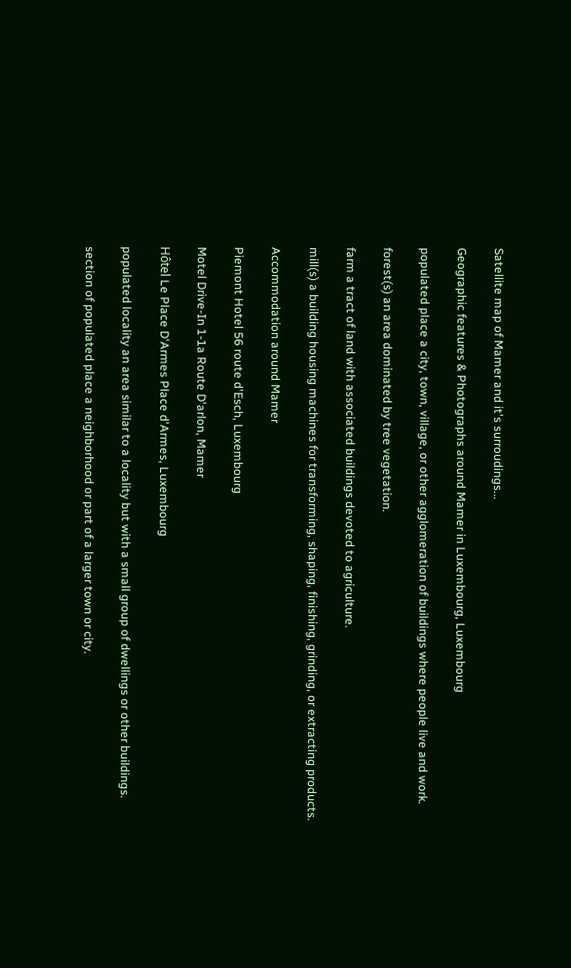Satellite map of Mamer and it's surroudings...

Geographic features & Photographs around Mamer in Luxembourg, Luxembourg

populated place a city, town, village, or other agglomeration of buildings where people live and work.

forest(s) an area dominated by tree vegetation.

farm a tract of land with associated buildings devoted to agriculture.

mill(s) a building housing machines for transforming, shaping, finishing, grinding, or extracting products.

Accommodation around Mamer

Piemont Hotel 56 route d'Esch, Luxembourg

Motel Drive-In 1-1a Route D'arlon, Mamer

Hôtel Le Place D'Armes Place d'Armes, Luxembourg

populated locality an area similar to a locality but with a small group of dwellings or other buildings.

section of populated place a neighborhood or part of a larger town or city.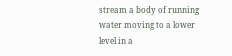stream a body of running water moving to a lower level in a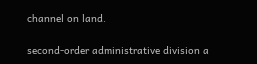channel on land.

second-order administrative division a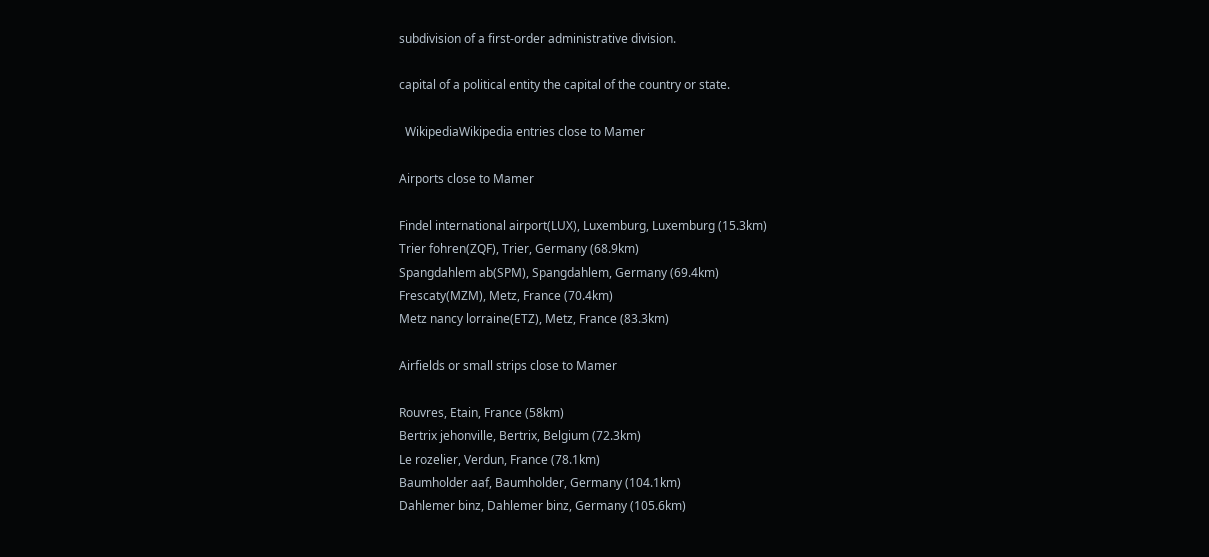subdivision of a first-order administrative division.

capital of a political entity the capital of the country or state.

  WikipediaWikipedia entries close to Mamer

Airports close to Mamer

Findel international airport(LUX), Luxemburg, Luxemburg (15.3km)
Trier fohren(ZQF), Trier, Germany (68.9km)
Spangdahlem ab(SPM), Spangdahlem, Germany (69.4km)
Frescaty(MZM), Metz, France (70.4km)
Metz nancy lorraine(ETZ), Metz, France (83.3km)

Airfields or small strips close to Mamer

Rouvres, Etain, France (58km)
Bertrix jehonville, Bertrix, Belgium (72.3km)
Le rozelier, Verdun, France (78.1km)
Baumholder aaf, Baumholder, Germany (104.1km)
Dahlemer binz, Dahlemer binz, Germany (105.6km)